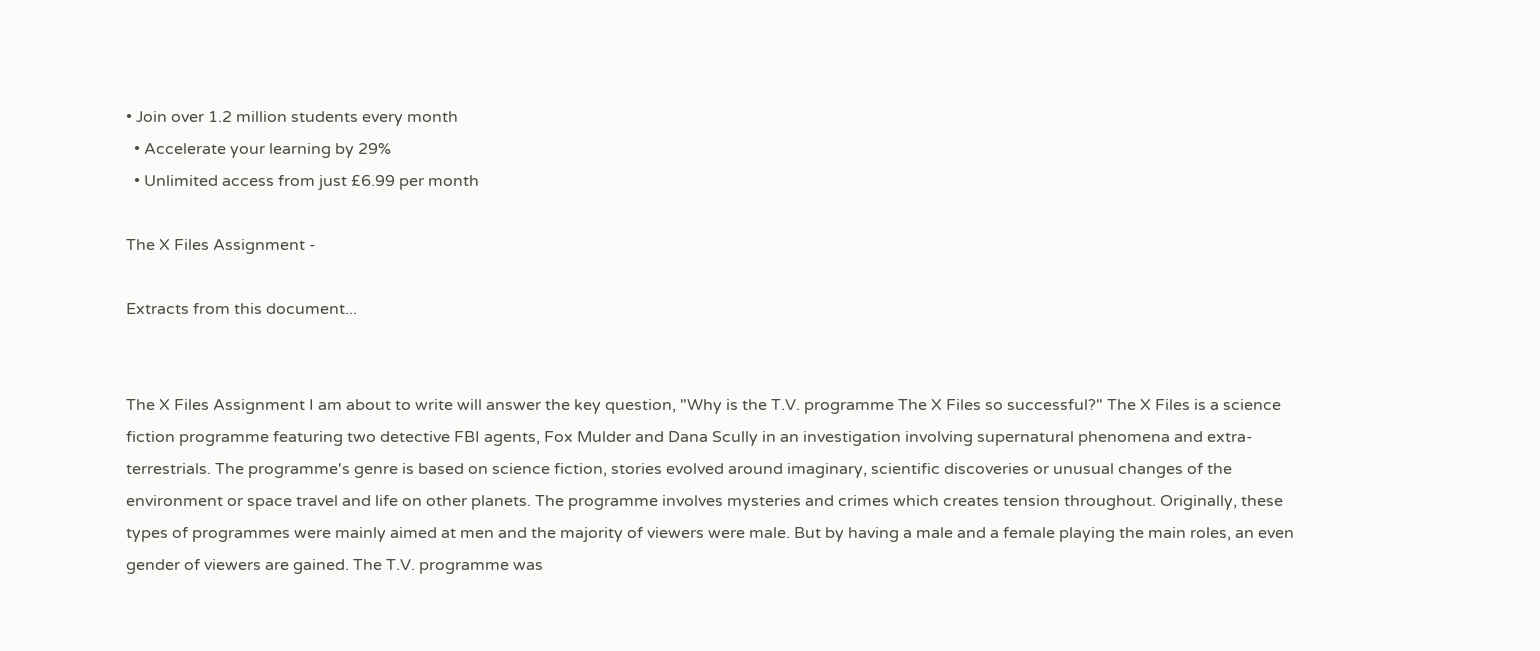• Join over 1.2 million students every month
  • Accelerate your learning by 29%
  • Unlimited access from just £6.99 per month

The X Files Assignment -

Extracts from this document...


The X Files Assignment I am about to write will answer the key question, "Why is the T.V. programme The X Files so successful?" The X Files is a science fiction programme featuring two detective FBI agents, Fox Mulder and Dana Scully in an investigation involving supernatural phenomena and extra-terrestrials. The programme's genre is based on science fiction, stories evolved around imaginary, scientific discoveries or unusual changes of the environment or space travel and life on other planets. The programme involves mysteries and crimes which creates tension throughout. Originally, these types of programmes were mainly aimed at men and the majority of viewers were male. But by having a male and a female playing the main roles, an even gender of viewers are gained. The T.V. programme was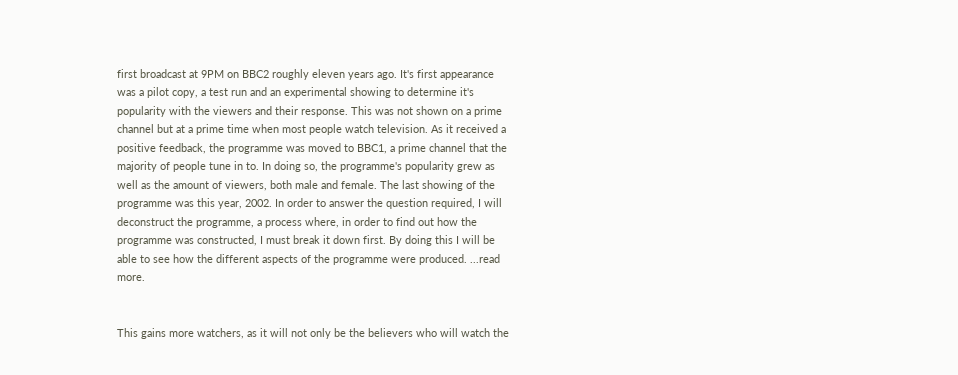first broadcast at 9PM on BBC2 roughly eleven years ago. It's first appearance was a pilot copy, a test run and an experimental showing to determine it's popularity with the viewers and their response. This was not shown on a prime channel but at a prime time when most people watch television. As it received a positive feedback, the programme was moved to BBC1, a prime channel that the majority of people tune in to. In doing so, the programme's popularity grew as well as the amount of viewers, both male and female. The last showing of the programme was this year, 2002. In order to answer the question required, I will deconstruct the programme, a process where, in order to find out how the programme was constructed, I must break it down first. By doing this I will be able to see how the different aspects of the programme were produced. ...read more.


This gains more watchers, as it will not only be the believers who will watch the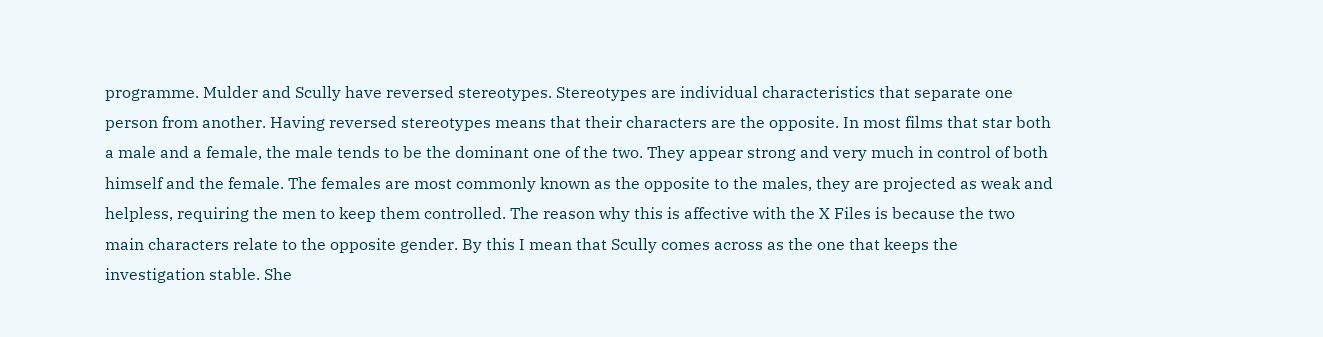programme. Mulder and Scully have reversed stereotypes. Stereotypes are individual characteristics that separate one person from another. Having reversed stereotypes means that their characters are the opposite. In most films that star both a male and a female, the male tends to be the dominant one of the two. They appear strong and very much in control of both himself and the female. The females are most commonly known as the opposite to the males, they are projected as weak and helpless, requiring the men to keep them controlled. The reason why this is affective with the X Files is because the two main characters relate to the opposite gender. By this I mean that Scully comes across as the one that keeps the investigation stable. She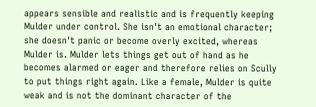appears sensible and realistic and is frequently keeping Mulder under control. She isn't an emotional character; she doesn't panic or become overly excited, whereas Mulder is. Mulder lets things get out of hand as he becomes alarmed or eager and therefore relies on Scully to put things right again. Like a female, Mulder is quite weak and is not the dominant character of the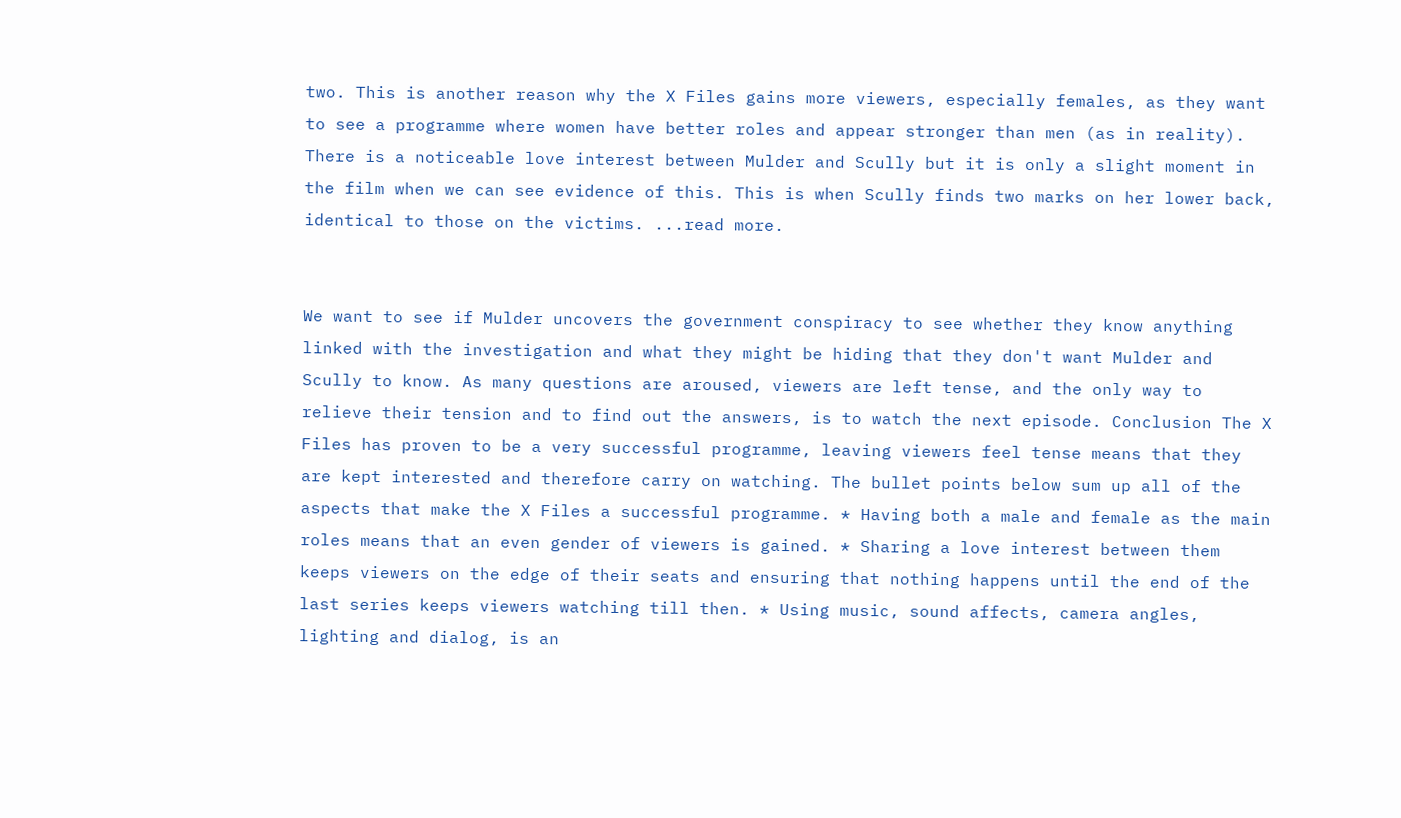two. This is another reason why the X Files gains more viewers, especially females, as they want to see a programme where women have better roles and appear stronger than men (as in reality). There is a noticeable love interest between Mulder and Scully but it is only a slight moment in the film when we can see evidence of this. This is when Scully finds two marks on her lower back, identical to those on the victims. ...read more.


We want to see if Mulder uncovers the government conspiracy to see whether they know anything linked with the investigation and what they might be hiding that they don't want Mulder and Scully to know. As many questions are aroused, viewers are left tense, and the only way to relieve their tension and to find out the answers, is to watch the next episode. Conclusion The X Files has proven to be a very successful programme, leaving viewers feel tense means that they are kept interested and therefore carry on watching. The bullet points below sum up all of the aspects that make the X Files a successful programme. * Having both a male and female as the main roles means that an even gender of viewers is gained. * Sharing a love interest between them keeps viewers on the edge of their seats and ensuring that nothing happens until the end of the last series keeps viewers watching till then. * Using music, sound affects, camera angles, lighting and dialog, is an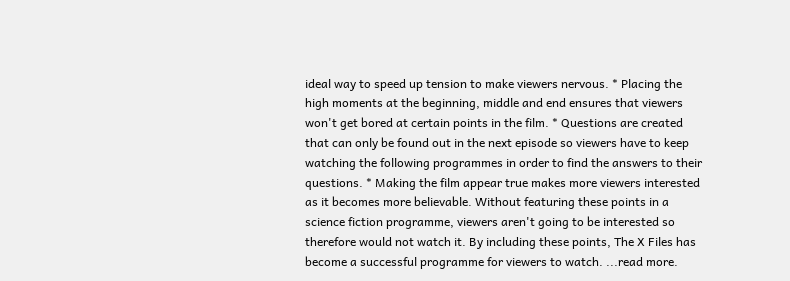ideal way to speed up tension to make viewers nervous. * Placing the high moments at the beginning, middle and end ensures that viewers won't get bored at certain points in the film. * Questions are created that can only be found out in the next episode so viewers have to keep watching the following programmes in order to find the answers to their questions. * Making the film appear true makes more viewers interested as it becomes more believable. Without featuring these points in a science fiction programme, viewers aren't going to be interested so therefore would not watch it. By including these points, The X Files has become a successful programme for viewers to watch. ...read more.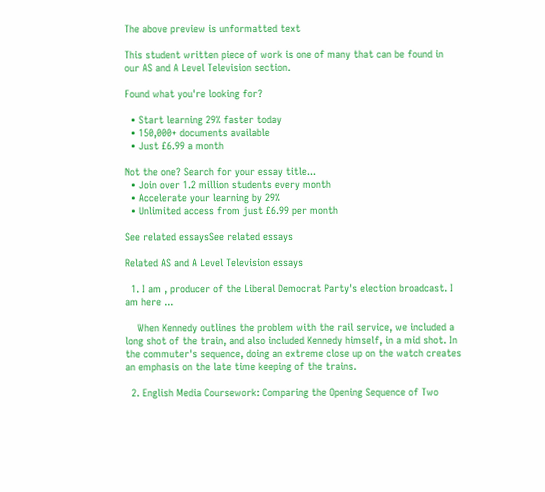The above preview is unformatted text

This student written piece of work is one of many that can be found in our AS and A Level Television section.

Found what you're looking for?

  • Start learning 29% faster today
  • 150,000+ documents available
  • Just £6.99 a month

Not the one? Search for your essay title...
  • Join over 1.2 million students every month
  • Accelerate your learning by 29%
  • Unlimited access from just £6.99 per month

See related essaysSee related essays

Related AS and A Level Television essays

  1. I am , producer of the Liberal Democrat Party's election broadcast. I am here ...

    When Kennedy outlines the problem with the rail service, we included a long shot of the train, and also included Kennedy himself, in a mid shot. In the commuter's sequence, doing an extreme close up on the watch creates an emphasis on the late time keeping of the trains.

  2. English Media Coursework: Comparing the Opening Sequence of Two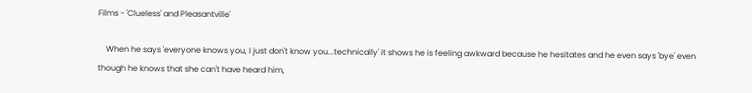Films - 'Clueless' and Pleasantville'

    When he says 'everyone knows you, I just don't know you...technically' it shows he is feeling awkward because he hesitates and he even says 'bye' even though he knows that she can't have heard him,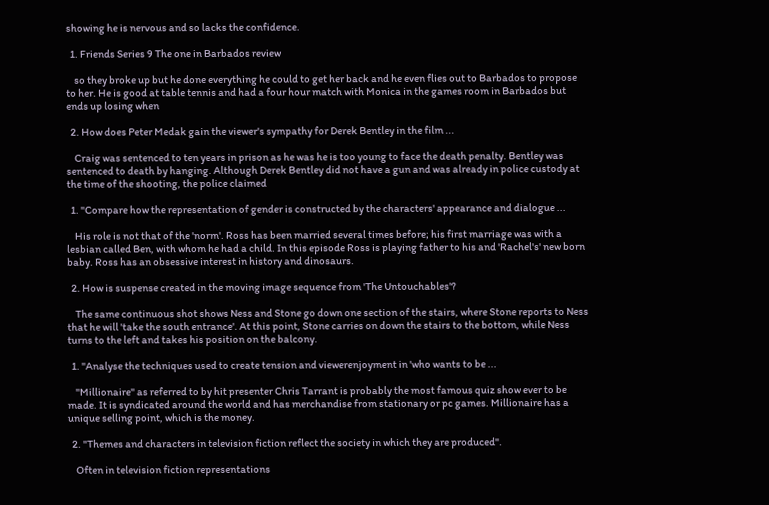showing he is nervous and so lacks the confidence.

  1. Friends Series 9 The one in Barbados review

    so they broke up but he done everything he could to get her back and he even flies out to Barbados to propose to her. He is good at table tennis and had a four hour match with Monica in the games room in Barbados but ends up losing when

  2. How does Peter Medak gain the viewer's sympathy for Derek Bentley in the film ...

    Craig was sentenced to ten years in prison as he was he is too young to face the death penalty. Bentley was sentenced to death by hanging. Although Derek Bentley did not have a gun and was already in police custody at the time of the shooting, the police claimed

  1. "Compare how the representation of gender is constructed by the characters' appearance and dialogue ...

    His role is not that of the 'norm'. Ross has been married several times before; his first marriage was with a lesbian called Ben, with whom he had a child. In this episode Ross is playing father to his and 'Rachel's' new born baby. Ross has an obsessive interest in history and dinosaurs.

  2. How is suspense created in the moving image sequence from 'The Untouchables'?

    The same continuous shot shows Ness and Stone go down one section of the stairs, where Stone reports to Ness that he will 'take the south entrance'. At this point, Stone carries on down the stairs to the bottom, while Ness turns to the left and takes his position on the balcony.

  1. "Analyse the techniques used to create tension and viewerenjoyment in 'who wants to be ...

    "Millionaire" as referred to by hit presenter Chris Tarrant is probably the most famous quiz show ever to be made. It is syndicated around the world and has merchandise from stationary or pc games. Millionaire has a unique selling point, which is the money.

  2. "Themes and characters in television fiction reflect the society in which they are produced".

    Often in television fiction representations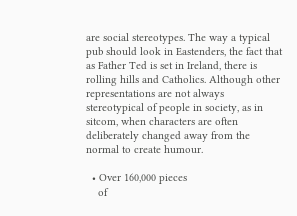are social stereotypes. The way a typical pub should look in Eastenders, the fact that as Father Ted is set in Ireland, there is rolling hills and Catholics. Although other representations are not always stereotypical of people in society, as in sitcom, when characters are often deliberately changed away from the normal to create humour.

  • Over 160,000 pieces
    of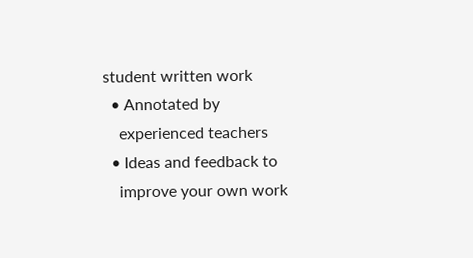student written work
  • Annotated by
    experienced teachers
  • Ideas and feedback to
    improve your own work